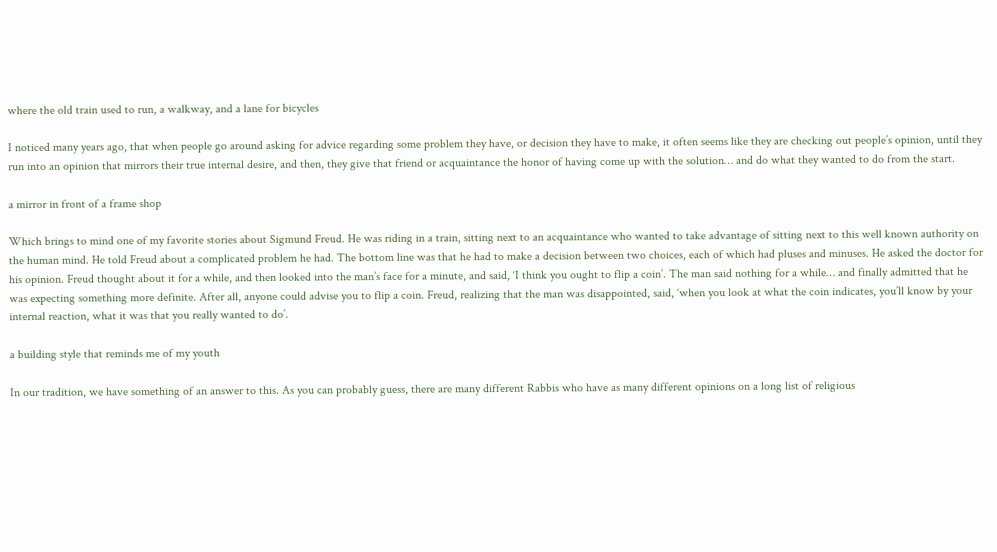where the old train used to run, a walkway, and a lane for bicycles

I noticed many years ago, that when people go around asking for advice regarding some problem they have, or decision they have to make, it often seems like they are checking out people’s opinion, until they run into an opinion that mirrors their true internal desire, and then, they give that friend or acquaintance the honor of having come up with the solution… and do what they wanted to do from the start.

a mirror in front of a frame shop

Which brings to mind one of my favorite stories about Sigmund Freud. He was riding in a train, sitting next to an acquaintance who wanted to take advantage of sitting next to this well known authority on the human mind. He told Freud about a complicated problem he had. The bottom line was that he had to make a decision between two choices, each of which had pluses and minuses. He asked the doctor for his opinion. Freud thought about it for a while, and then looked into the man’s face for a minute, and said, ‘I think you ought to flip a coin’. The man said nothing for a while… and finally admitted that he was expecting something more definite. After all, anyone could advise you to flip a coin. Freud, realizing that the man was disappointed, said, ‘when you look at what the coin indicates, you’ll know by your internal reaction, what it was that you really wanted to do’.

a building style that reminds me of my youth

In our tradition, we have something of an answer to this. As you can probably guess, there are many different Rabbis who have as many different opinions on a long list of religious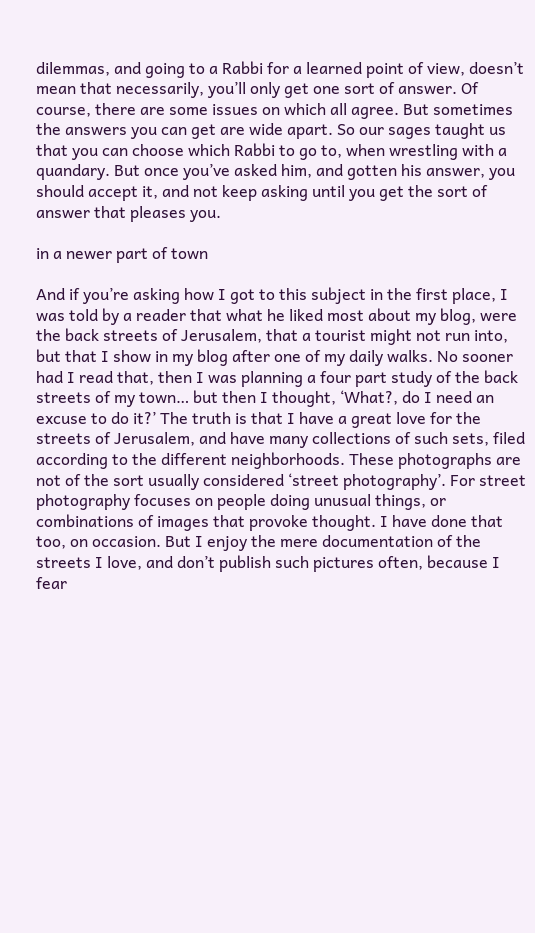dilemmas, and going to a Rabbi for a learned point of view, doesn’t mean that necessarily, you’ll only get one sort of answer. Of course, there are some issues on which all agree. But sometimes the answers you can get are wide apart. So our sages taught us that you can choose which Rabbi to go to, when wrestling with a quandary. But once you’ve asked him, and gotten his answer, you should accept it, and not keep asking until you get the sort of answer that pleases you.

in a newer part of town

And if you’re asking how I got to this subject in the first place, I was told by a reader that what he liked most about my blog, were the back streets of Jerusalem, that a tourist might not run into, but that I show in my blog after one of my daily walks. No sooner had I read that, then I was planning a four part study of the back streets of my town… but then I thought, ‘What?, do I need an excuse to do it?’ The truth is that I have a great love for the streets of Jerusalem, and have many collections of such sets, filed according to the different neighborhoods. These photographs are not of the sort usually considered ‘street photography’. For street photography focuses on people doing unusual things, or combinations of images that provoke thought. I have done that too, on occasion. But I enjoy the mere documentation of the streets I love, and don’t publish such pictures often, because I fear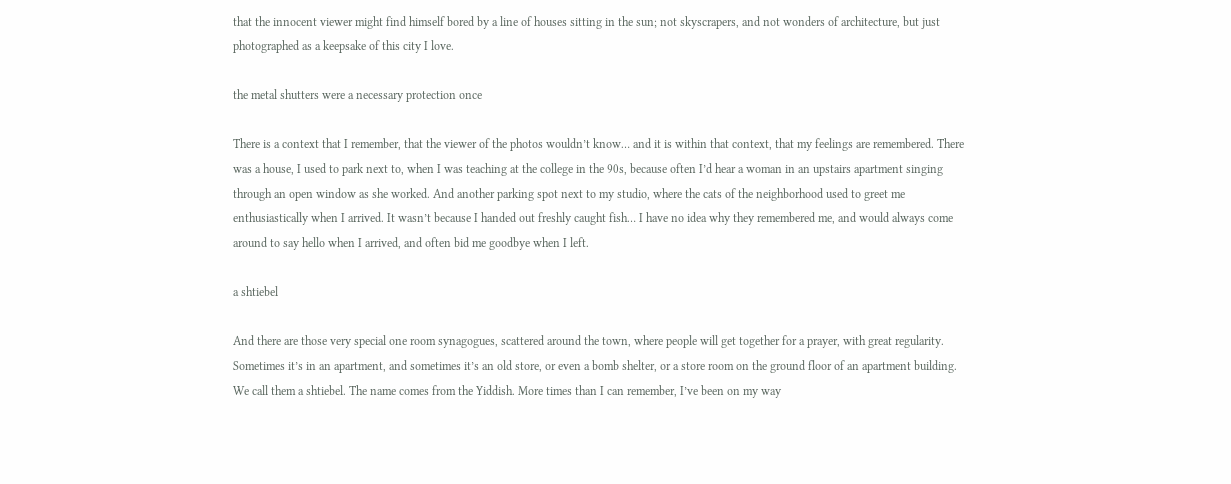that the innocent viewer might find himself bored by a line of houses sitting in the sun; not skyscrapers, and not wonders of architecture, but just photographed as a keepsake of this city I love.

the metal shutters were a necessary protection once

There is a context that I remember, that the viewer of the photos wouldn’t know… and it is within that context, that my feelings are remembered. There was a house, I used to park next to, when I was teaching at the college in the 90s, because often I’d hear a woman in an upstairs apartment singing through an open window as she worked. And another parking spot next to my studio, where the cats of the neighborhood used to greet me enthusiastically when I arrived. It wasn’t because I handed out freshly caught fish… I have no idea why they remembered me, and would always come around to say hello when I arrived, and often bid me goodbye when I left.

a shtiebel

And there are those very special one room synagogues, scattered around the town, where people will get together for a prayer, with great regularity. Sometimes it’s in an apartment, and sometimes it’s an old store, or even a bomb shelter, or a store room on the ground floor of an apartment building. We call them a shtiebel. The name comes from the Yiddish. More times than I can remember, I’ve been on my way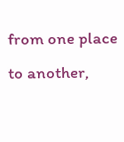from one place to another,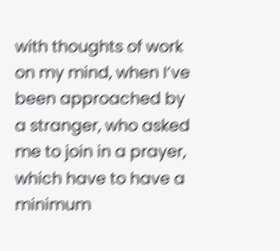with thoughts of work on my mind, when I’ve been approached by a stranger, who asked me to join in a prayer, which have to have a minimum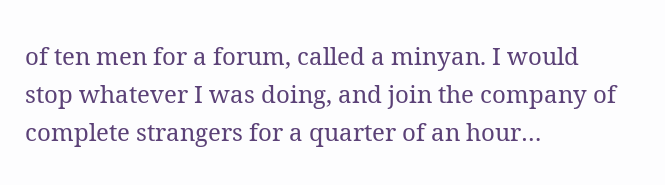of ten men for a forum, called a minyan. I would stop whatever I was doing, and join the company of complete strangers for a quarter of an hour…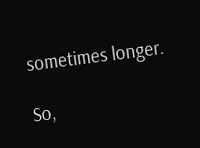sometimes longer.

So,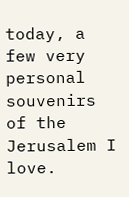today, a few very personal souvenirs of the Jerusalem I love.